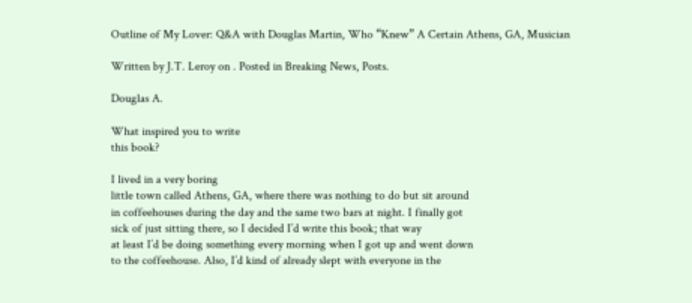Outline of My Lover: Q&A with Douglas Martin, Who “Knew” A Certain Athens, GA, Musician

Written by J.T. Leroy on . Posted in Breaking News, Posts.

Douglas A.

What inspired you to write
this book?

I lived in a very boring
little town called Athens, GA, where there was nothing to do but sit around
in coffeehouses during the day and the same two bars at night. I finally got
sick of just sitting there, so I decided I’d write this book; that way
at least I’d be doing something every morning when I got up and went down
to the coffeehouse. Also, I’d kind of already slept with everyone in the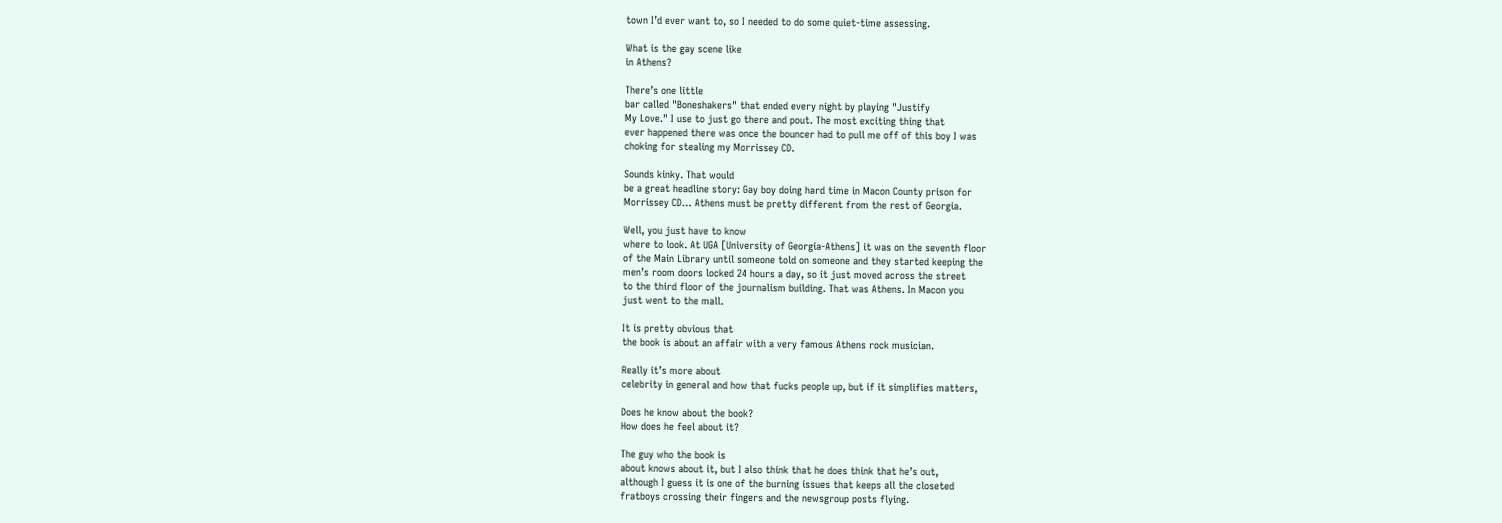town I’d ever want to, so I needed to do some quiet-time assessing.

What is the gay scene like
in Athens?

There’s one little
bar called "Boneshakers" that ended every night by playing "Justify
My Love." I use to just go there and pout. The most exciting thing that
ever happened there was once the bouncer had to pull me off of this boy I was
choking for stealing my Morrissey CD.

Sounds kinky. That would
be a great headline story: Gay boy doing hard time in Macon County prison for
Morrissey CD… Athens must be pretty different from the rest of Georgia.

Well, you just have to know
where to look. At UGA [University of Georgia-Athens] it was on the seventh floor
of the Main Library until someone told on someone and they started keeping the
men’s room doors locked 24 hours a day, so it just moved across the street
to the third floor of the journalism building. That was Athens. In Macon you
just went to the mall.

It is pretty obvious that
the book is about an affair with a very famous Athens rock musician.

Really it’s more about
celebrity in general and how that fucks people up, but if it simplifies matters,

Does he know about the book?
How does he feel about it?

The guy who the book is
about knows about it, but I also think that he does think that he’s out,
although I guess it is one of the burning issues that keeps all the closeted
fratboys crossing their fingers and the newsgroup posts flying.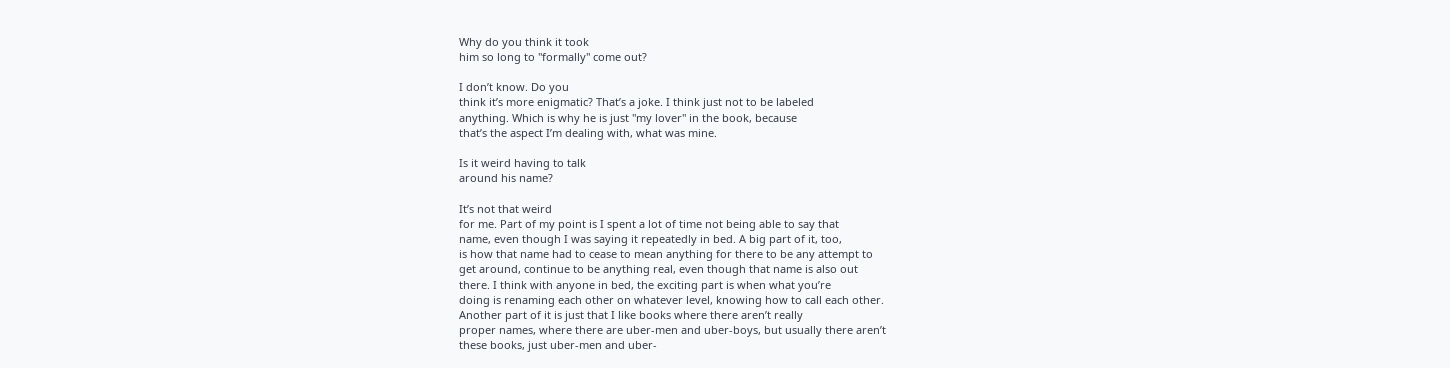Why do you think it took
him so long to "formally" come out?

I don’t know. Do you
think it’s more enigmatic? That’s a joke. I think just not to be labeled
anything. Which is why he is just "my lover" in the book, because
that’s the aspect I’m dealing with, what was mine.

Is it weird having to talk
around his name?

It’s not that weird
for me. Part of my point is I spent a lot of time not being able to say that
name, even though I was saying it repeatedly in bed. A big part of it, too,
is how that name had to cease to mean anything for there to be any attempt to
get around, continue to be anything real, even though that name is also out
there. I think with anyone in bed, the exciting part is when what you’re
doing is renaming each other on whatever level, knowing how to call each other.
Another part of it is just that I like books where there aren’t really
proper names, where there are uber-men and uber-boys, but usually there aren’t
these books, just uber-men and uber-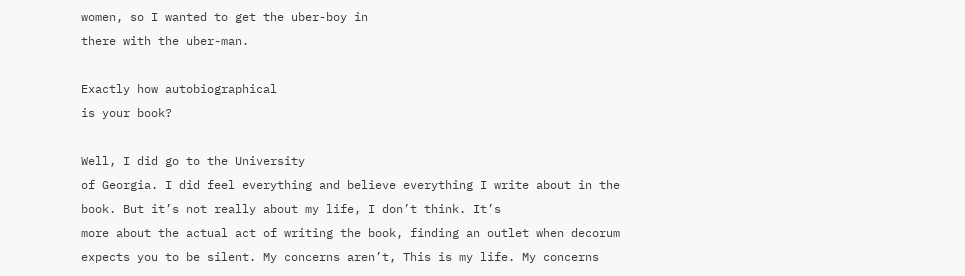women, so I wanted to get the uber-boy in
there with the uber-man.

Exactly how autobiographical
is your book?

Well, I did go to the University
of Georgia. I did feel everything and believe everything I write about in the
book. But it’s not really about my life, I don’t think. It’s
more about the actual act of writing the book, finding an outlet when decorum
expects you to be silent. My concerns aren’t, This is my life. My concerns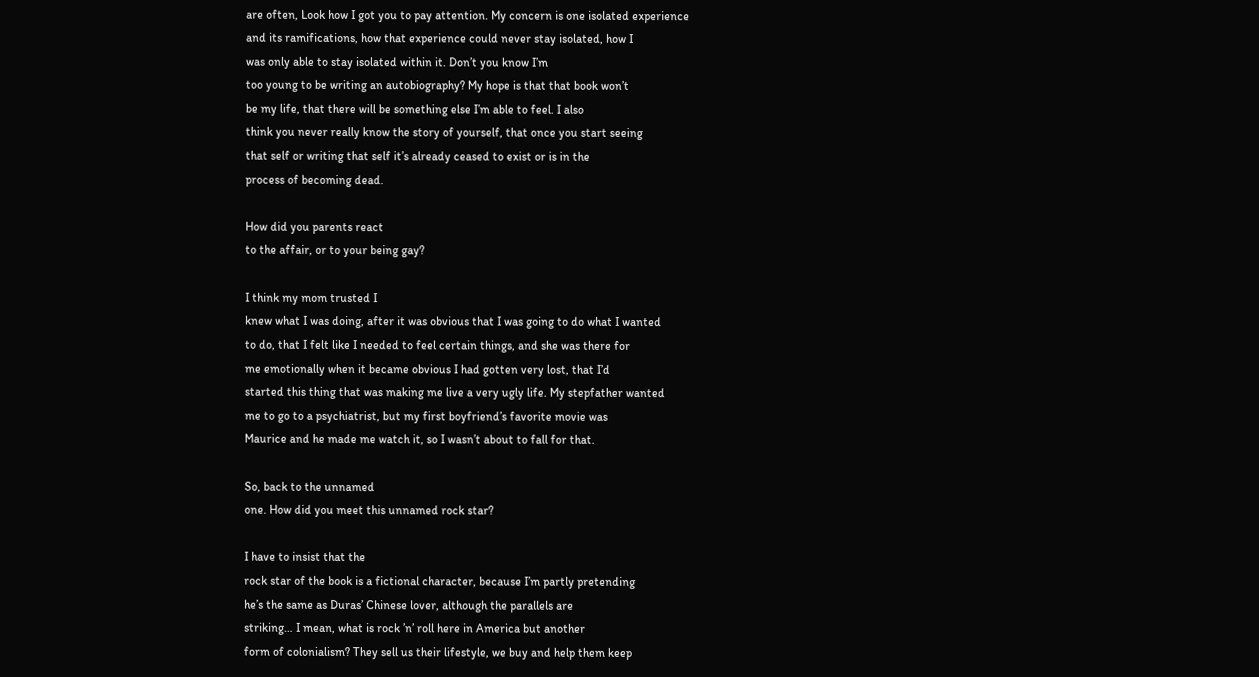are often, Look how I got you to pay attention. My concern is one isolated experience
and its ramifications, how that experience could never stay isolated, how I
was only able to stay isolated within it. Don’t you know I’m
too young to be writing an autobiography? My hope is that that book won’t
be my life, that there will be something else I’m able to feel. I also
think you never really know the story of yourself, that once you start seeing
that self or writing that self it’s already ceased to exist or is in the
process of becoming dead.

How did you parents react
to the affair, or to your being gay?

I think my mom trusted I
knew what I was doing, after it was obvious that I was going to do what I wanted
to do, that I felt like I needed to feel certain things, and she was there for
me emotionally when it became obvious I had gotten very lost, that I’d
started this thing that was making me live a very ugly life. My stepfather wanted
me to go to a psychiatrist, but my first boyfriend’s favorite movie was
Maurice and he made me watch it, so I wasn’t about to fall for that.

So, back to the unnamed
one. How did you meet this unnamed rock star?

I have to insist that the
rock star of the book is a fictional character, because I’m partly pretending
he’s the same as Duras’ Chinese lover, although the parallels are
striking… I mean, what is rock ’n’ roll here in America but another
form of colonialism? They sell us their lifestyle, we buy and help them keep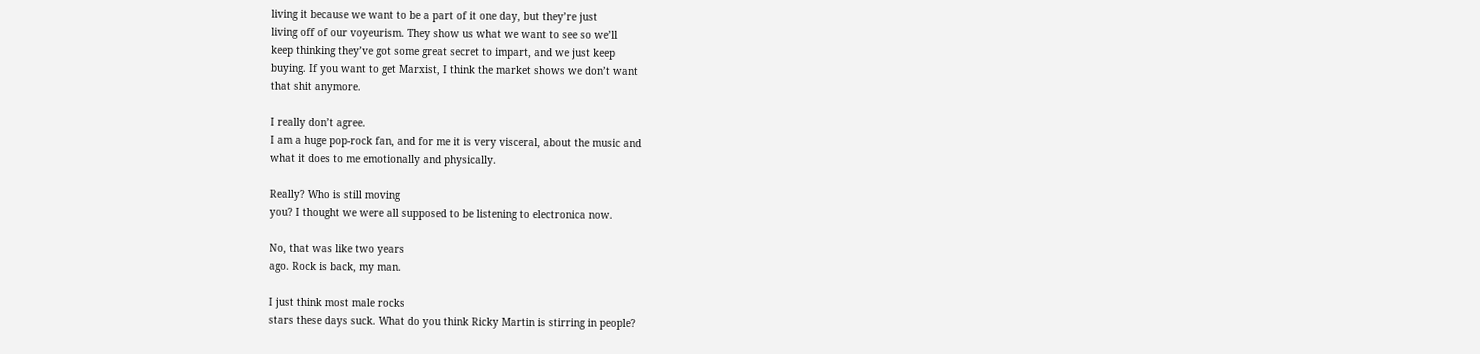living it because we want to be a part of it one day, but they’re just
living off of our voyeurism. They show us what we want to see so we’ll
keep thinking they’ve got some great secret to impart, and we just keep
buying. If you want to get Marxist, I think the market shows we don’t want
that shit anymore.

I really don’t agree.
I am a huge pop-rock fan, and for me it is very visceral, about the music and
what it does to me emotionally and physically.

Really? Who is still moving
you? I thought we were all supposed to be listening to electronica now.

No, that was like two years
ago. Rock is back, my man.

I just think most male rocks
stars these days suck. What do you think Ricky Martin is stirring in people?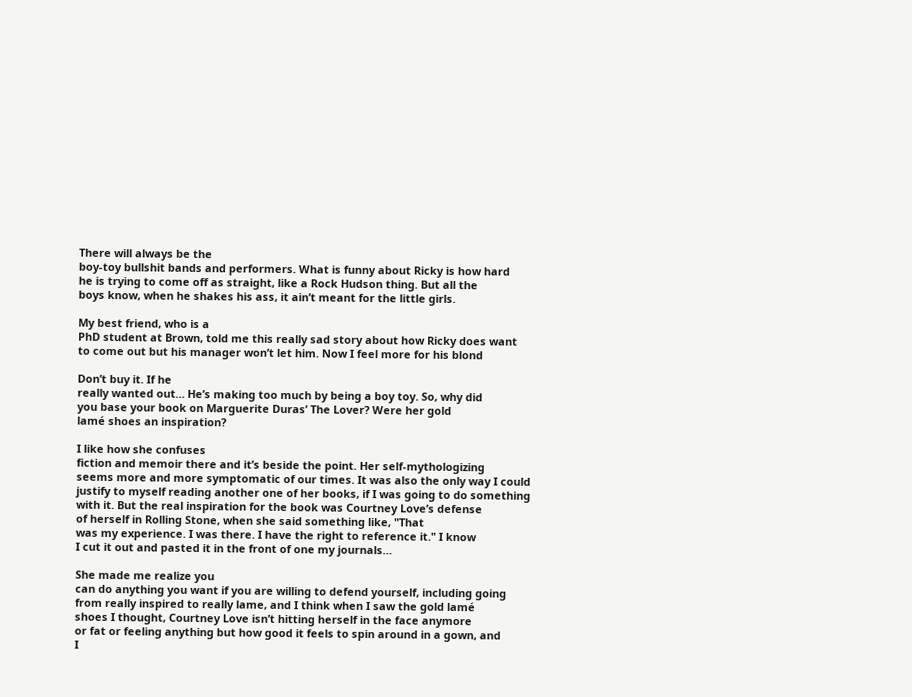There will always be the
boy-toy bullshit bands and performers. What is funny about Ricky is how hard
he is trying to come off as straight, like a Rock Hudson thing. But all the
boys know, when he shakes his ass, it ain’t meant for the little girls.

My best friend, who is a
PhD student at Brown, told me this really sad story about how Ricky does want
to come out but his manager won’t let him. Now I feel more for his blond

Don’t buy it. If he
really wanted out… He’s making too much by being a boy toy. So, why did
you base your book on Marguerite Duras’ The Lover? Were her gold
lamé shoes an inspiration?

I like how she confuses
fiction and memoir there and it’s beside the point. Her self-mythologizing
seems more and more symptomatic of our times. It was also the only way I could
justify to myself reading another one of her books, if I was going to do something
with it. But the real inspiration for the book was Courtney Love’s defense
of herself in Rolling Stone, when she said something like, "That
was my experience. I was there. I have the right to reference it." I know
I cut it out and pasted it in the front of one my journals…

She made me realize you
can do anything you want if you are willing to defend yourself, including going
from really inspired to really lame, and I think when I saw the gold lamé
shoes I thought, Courtney Love isn’t hitting herself in the face anymore
or fat or feeling anything but how good it feels to spin around in a gown, and
I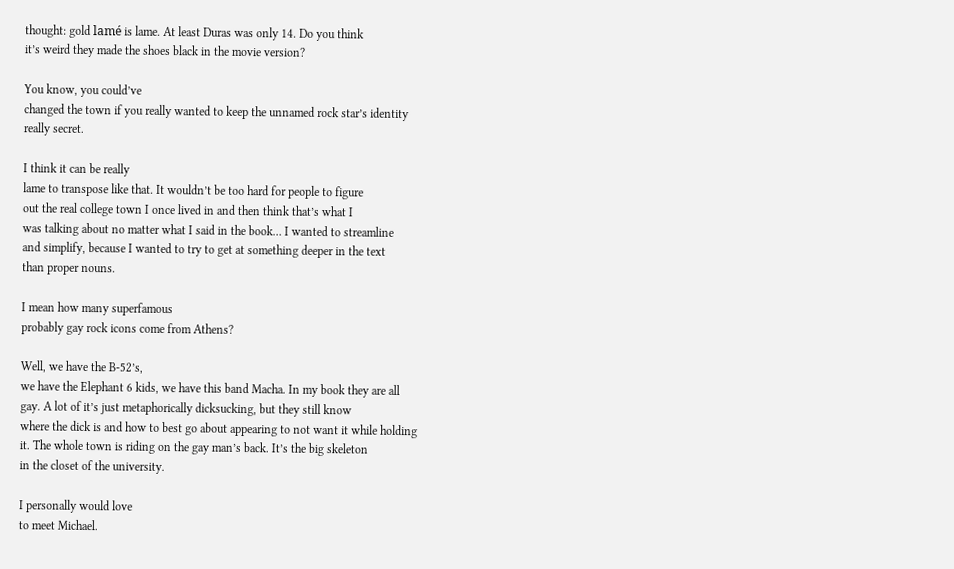thought: gold lamé is lame. At least Duras was only 14. Do you think
it’s weird they made the shoes black in the movie version?

You know, you could’ve
changed the town if you really wanted to keep the unnamed rock star’s identity
really secret.

I think it can be really
lame to transpose like that. It wouldn’t be too hard for people to figure
out the real college town I once lived in and then think that’s what I
was talking about no matter what I said in the book… I wanted to streamline
and simplify, because I wanted to try to get at something deeper in the text
than proper nouns.

I mean how many superfamous
probably gay rock icons come from Athens?

Well, we have the B-52’s,
we have the Elephant 6 kids, we have this band Macha. In my book they are all
gay. A lot of it’s just metaphorically dicksucking, but they still know
where the dick is and how to best go about appearing to not want it while holding
it. The whole town is riding on the gay man’s back. It’s the big skeleton
in the closet of the university.

I personally would love
to meet Michael.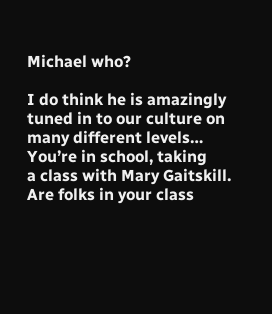Michael who?

I do think he is amazingly
tuned in to our culture on many different levels… You’re in school, taking
a class with Mary Gaitskill. Are folks in your class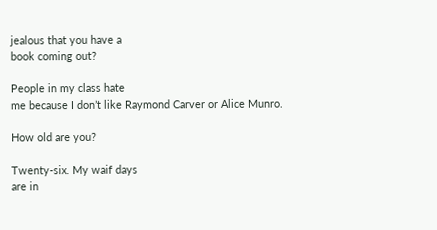jealous that you have a
book coming out?

People in my class hate
me because I don’t like Raymond Carver or Alice Munro.

How old are you?

Twenty-six. My waif days
are in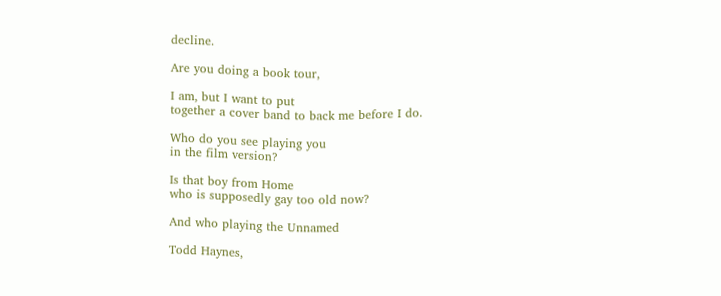decline.

Are you doing a book tour,

I am, but I want to put
together a cover band to back me before I do.

Who do you see playing you
in the film version?

Is that boy from Home
who is supposedly gay too old now?

And who playing the Unnamed

Todd Haynes,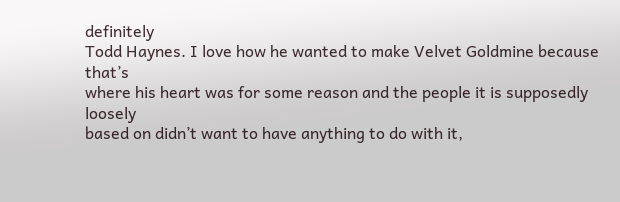definitely
Todd Haynes. I love how he wanted to make Velvet Goldmine because that’s
where his heart was for some reason and the people it is supposedly loosely
based on didn’t want to have anything to do with it,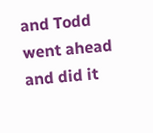and Todd went ahead
and did it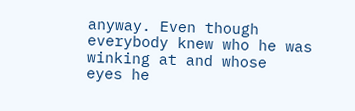anyway. Even though everybody knew who he was winking at and whose
eyes he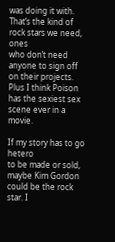was doing it with. That’s the kind of rock stars we need, ones
who don’t need anyone to sign off on their projects. Plus I think Poison
has the sexiest sex scene ever in a movie.

If my story has to go hetero
to be made or sold, maybe Kim Gordon could be the rock star. I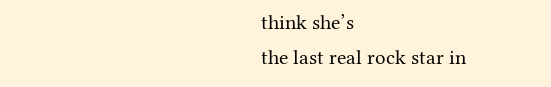think she’s
the last real rock star in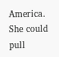America. She could pull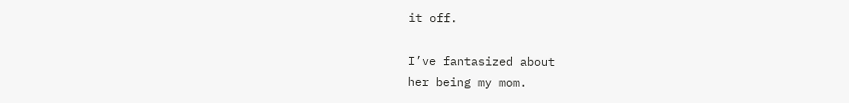it off.

I’ve fantasized about
her being my mom.